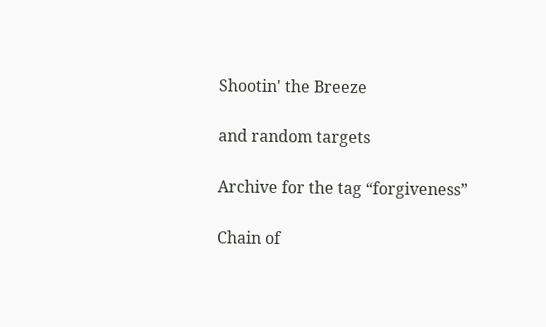Shootin' the Breeze

and random targets

Archive for the tag “forgiveness”

Chain of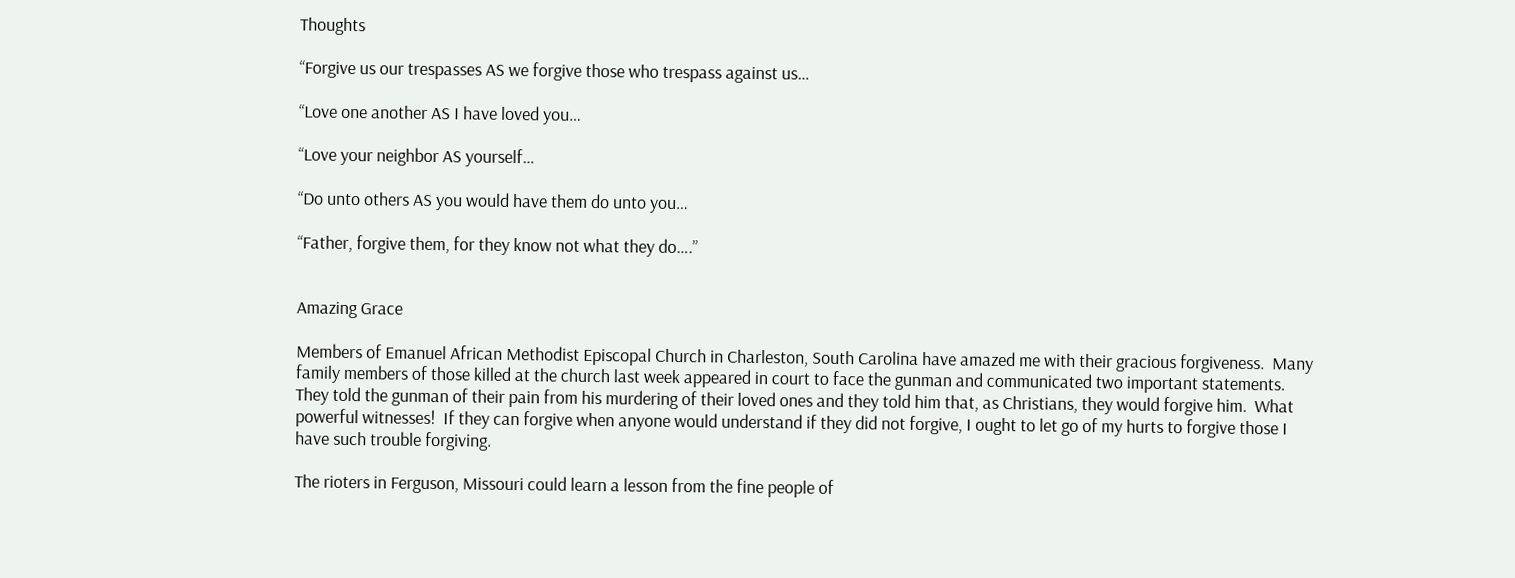Thoughts

“Forgive us our trespasses AS we forgive those who trespass against us…

“Love one another AS I have loved you…

“Love your neighbor AS yourself…

“Do unto others AS you would have them do unto you…

“Father, forgive them, for they know not what they do….”


Amazing Grace

Members of Emanuel African Methodist Episcopal Church in Charleston, South Carolina have amazed me with their gracious forgiveness.  Many family members of those killed at the church last week appeared in court to face the gunman and communicated two important statements.  They told the gunman of their pain from his murdering of their loved ones and they told him that, as Christians, they would forgive him.  What powerful witnesses!  If they can forgive when anyone would understand if they did not forgive, I ought to let go of my hurts to forgive those I have such trouble forgiving.

The rioters in Ferguson, Missouri could learn a lesson from the fine people of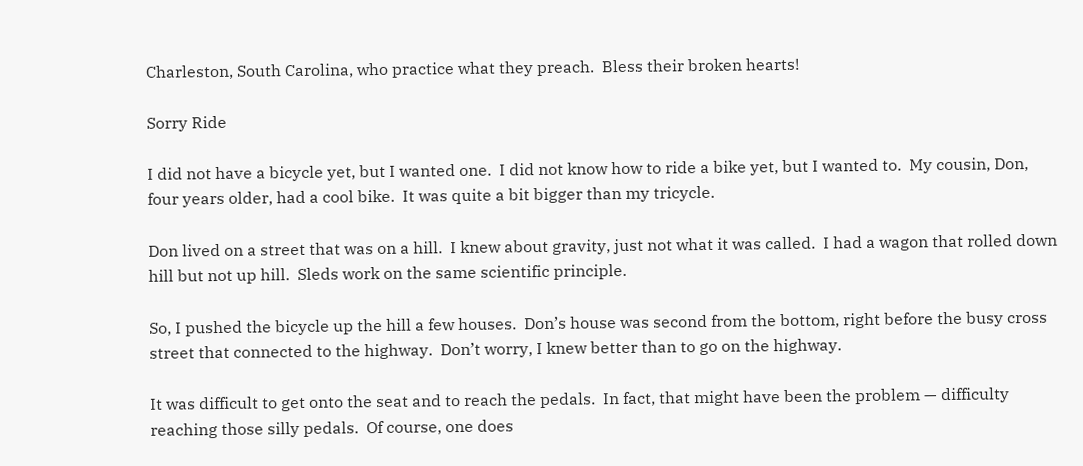Charleston, South Carolina, who practice what they preach.  Bless their broken hearts!

Sorry Ride

I did not have a bicycle yet, but I wanted one.  I did not know how to ride a bike yet, but I wanted to.  My cousin, Don, four years older, had a cool bike.  It was quite a bit bigger than my tricycle.

Don lived on a street that was on a hill.  I knew about gravity, just not what it was called.  I had a wagon that rolled down hill but not up hill.  Sleds work on the same scientific principle.

So, I pushed the bicycle up the hill a few houses.  Don’s house was second from the bottom, right before the busy cross street that connected to the highway.  Don’t worry, I knew better than to go on the highway.

It was difficult to get onto the seat and to reach the pedals.  In fact, that might have been the problem — difficulty reaching those silly pedals.  Of course, one does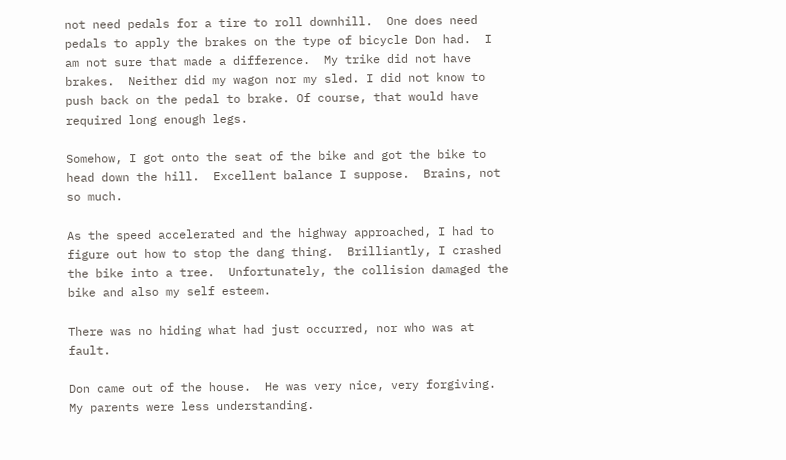not need pedals for a tire to roll downhill.  One does need pedals to apply the brakes on the type of bicycle Don had.  I am not sure that made a difference.  My trike did not have brakes.  Neither did my wagon nor my sled. I did not know to push back on the pedal to brake. Of course, that would have required long enough legs.

Somehow, I got onto the seat of the bike and got the bike to head down the hill.  Excellent balance I suppose.  Brains, not so much.

As the speed accelerated and the highway approached, I had to figure out how to stop the dang thing.  Brilliantly, I crashed the bike into a tree.  Unfortunately, the collision damaged the bike and also my self esteem.

There was no hiding what had just occurred, nor who was at fault.

Don came out of the house.  He was very nice, very forgiving.  My parents were less understanding.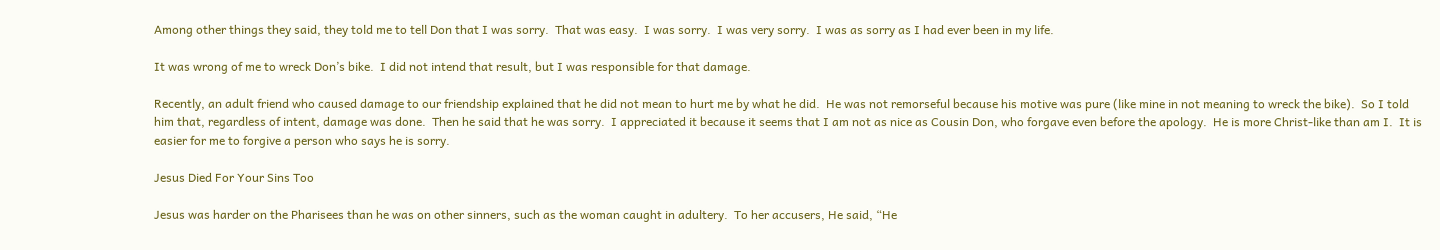Among other things they said, they told me to tell Don that I was sorry.  That was easy.  I was sorry.  I was very sorry.  I was as sorry as I had ever been in my life.

It was wrong of me to wreck Don’s bike.  I did not intend that result, but I was responsible for that damage.

Recently, an adult friend who caused damage to our friendship explained that he did not mean to hurt me by what he did.  He was not remorseful because his motive was pure (like mine in not meaning to wreck the bike).  So I told him that, regardless of intent, damage was done.  Then he said that he was sorry.  I appreciated it because it seems that I am not as nice as Cousin Don, who forgave even before the apology.  He is more Christ-like than am I.  It is easier for me to forgive a person who says he is sorry.

Jesus Died For Your Sins Too

Jesus was harder on the Pharisees than he was on other sinners, such as the woman caught in adultery.  To her accusers, He said, “He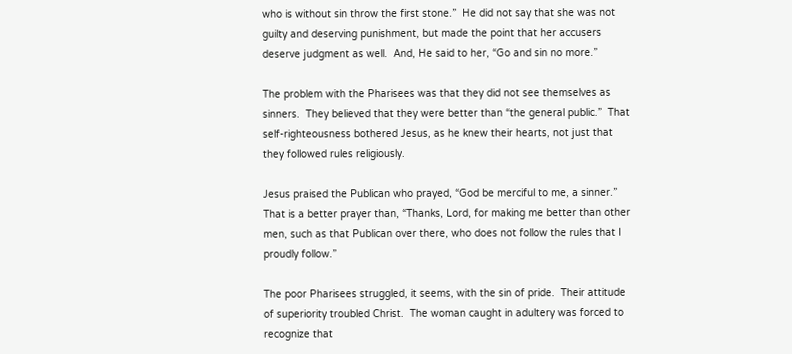who is without sin throw the first stone.”  He did not say that she was not guilty and deserving punishment, but made the point that her accusers deserve judgment as well.  And, He said to her, “Go and sin no more.”

The problem with the Pharisees was that they did not see themselves as sinners.  They believed that they were better than “the general public.”  That self-righteousness bothered Jesus, as he knew their hearts, not just that they followed rules religiously.

Jesus praised the Publican who prayed, “God be merciful to me, a sinner.”  That is a better prayer than, “Thanks, Lord, for making me better than other men, such as that Publican over there, who does not follow the rules that I proudly follow.”

The poor Pharisees struggled, it seems, with the sin of pride.  Their attitude of superiority troubled Christ.  The woman caught in adultery was forced to recognize that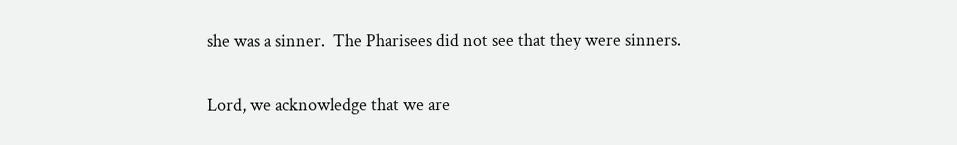she was a sinner.  The Pharisees did not see that they were sinners.

Lord, we acknowledge that we are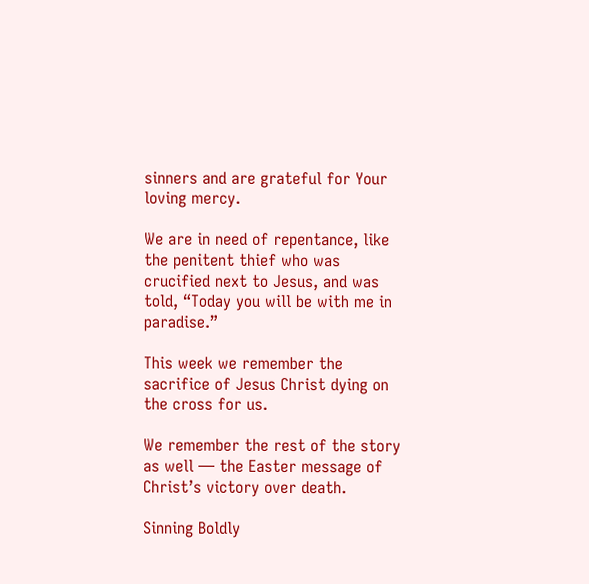sinners and are grateful for Your loving mercy.

We are in need of repentance, like the penitent thief who was crucified next to Jesus, and was told, “Today you will be with me in paradise.”

This week we remember the sacrifice of Jesus Christ dying on the cross for us.

We remember the rest of the story as well — the Easter message of Christ’s victory over death.

Sinning Boldly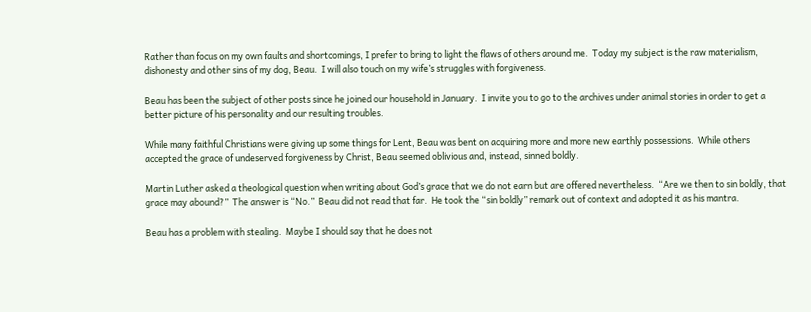Rather than focus on my own faults and shortcomings, I prefer to bring to light the flaws of others around me.  Today my subject is the raw materialism, dishonesty and other sins of my dog, Beau.  I will also touch on my wife’s struggles with forgiveness.

Beau has been the subject of other posts since he joined our household in January.  I invite you to go to the archives under animal stories in order to get a better picture of his personality and our resulting troubles.

While many faithful Christians were giving up some things for Lent, Beau was bent on acquiring more and more new earthly possessions.  While others accepted the grace of undeserved forgiveness by Christ, Beau seemed oblivious and, instead, sinned boldly.

Martin Luther asked a theological question when writing about God’s grace that we do not earn but are offered nevertheless.  “Are we then to sin boldly, that grace may abound?”  The answer is “No.”  Beau did not read that far.  He took the “sin boldly” remark out of context and adopted it as his mantra.

Beau has a problem with stealing.  Maybe I should say that he does not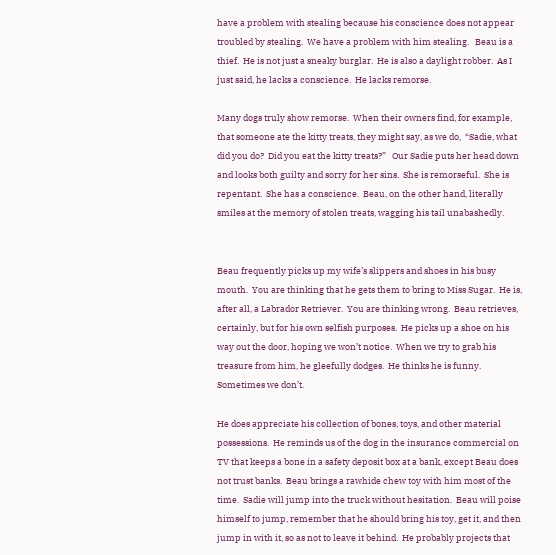have a problem with stealing because his conscience does not appear troubled by stealing.  We have a problem with him stealing.   Beau is a thief.  He is not just a sneaky burglar.  He is also a daylight robber.  As I just said, he lacks a conscience.  He lacks remorse.

Many dogs truly show remorse.  When their owners find, for example, that someone ate the kitty treats, they might say, as we do,  “Sadie, what did you do?  Did you eat the kitty treats?”   Our Sadie puts her head down and looks both guilty and sorry for her sins.  She is remorseful.  She is repentant.  She has a conscience.  Beau, on the other hand, literally smiles at the memory of stolen treats, wagging his tail unabashedly.


Beau frequently picks up my wife’s slippers and shoes in his busy mouth.  You are thinking that he gets them to bring to Miss Sugar.  He is, after all, a Labrador Retriever.  You are thinking wrong.  Beau retrieves, certainly, but for his own selfish purposes.  He picks up a shoe on his way out the door, hoping we won’t notice.  When we try to grab his treasure from him, he gleefully dodges.  He thinks he is funny.  Sometimes we don’t.

He does appreciate his collection of bones, toys, and other material possessions.  He reminds us of the dog in the insurance commercial on TV that keeps a bone in a safety deposit box at a bank, except Beau does not trust banks.  Beau brings a rawhide chew toy with him most of the time.  Sadie will jump into the truck without hesitation.  Beau will poise himself to jump, remember that he should bring his toy, get it, and then jump in with it, so as not to leave it behind.  He probably projects that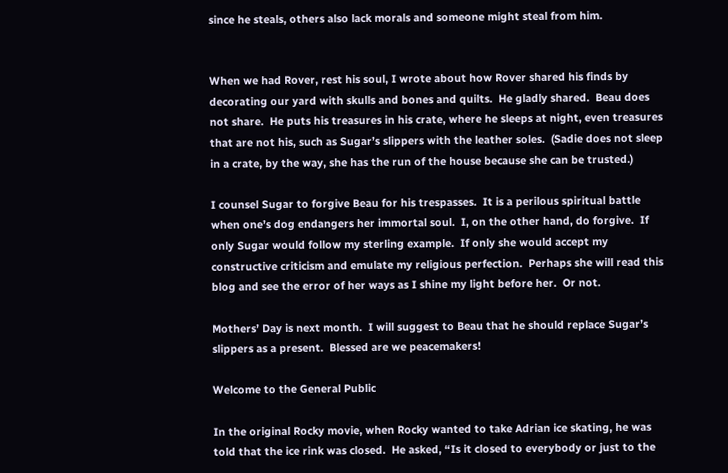since he steals, others also lack morals and someone might steal from him.


When we had Rover, rest his soul, I wrote about how Rover shared his finds by decorating our yard with skulls and bones and quilts.  He gladly shared.  Beau does not share.  He puts his treasures in his crate, where he sleeps at night, even treasures that are not his, such as Sugar’s slippers with the leather soles.  (Sadie does not sleep in a crate, by the way, she has the run of the house because she can be trusted.)

I counsel Sugar to forgive Beau for his trespasses.  It is a perilous spiritual battle when one’s dog endangers her immortal soul.  I, on the other hand, do forgive.  If only Sugar would follow my sterling example.  If only she would accept my constructive criticism and emulate my religious perfection.  Perhaps she will read this blog and see the error of her ways as I shine my light before her.  Or not.

Mothers’ Day is next month.  I will suggest to Beau that he should replace Sugar’s slippers as a present.  Blessed are we peacemakers!

Welcome to the General Public

In the original Rocky movie, when Rocky wanted to take Adrian ice skating, he was told that the ice rink was closed.  He asked, “Is it closed to everybody or just to the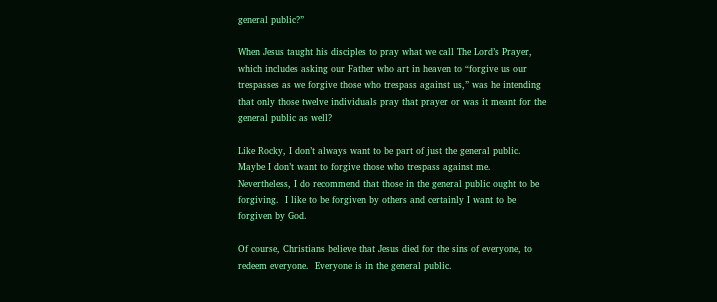general public?”

When Jesus taught his disciples to pray what we call The Lord’s Prayer, which includes asking our Father who art in heaven to “forgive us our trespasses as we forgive those who trespass against us,” was he intending that only those twelve individuals pray that prayer or was it meant for the general public as well?

Like Rocky, I don’t always want to be part of just the general public.  Maybe I don’t want to forgive those who trespass against me.  Nevertheless, I do recommend that those in the general public ought to be forgiving.  I like to be forgiven by others and certainly I want to be forgiven by God.

Of course, Christians believe that Jesus died for the sins of everyone, to redeem everyone.  Everyone is in the general public.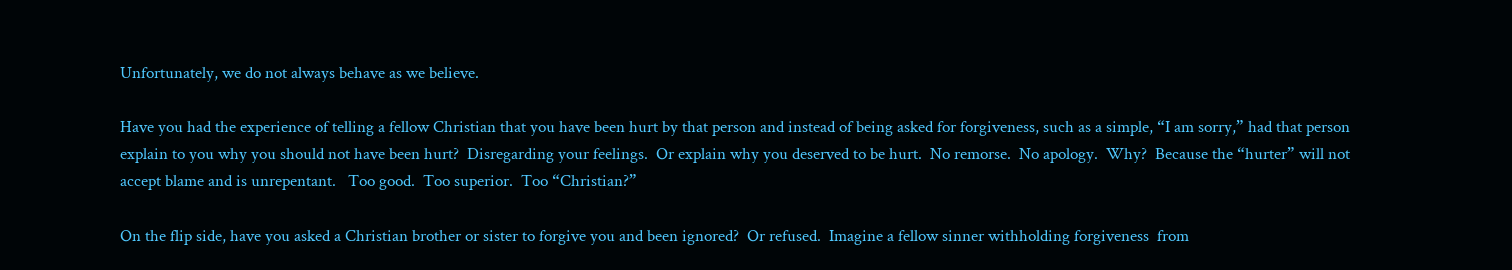Unfortunately, we do not always behave as we believe.

Have you had the experience of telling a fellow Christian that you have been hurt by that person and instead of being asked for forgiveness, such as a simple, “I am sorry,” had that person explain to you why you should not have been hurt?  Disregarding your feelings.  Or explain why you deserved to be hurt.  No remorse.  No apology.  Why?  Because the “hurter” will not accept blame and is unrepentant.   Too good.  Too superior.  Too “Christian?”

On the flip side, have you asked a Christian brother or sister to forgive you and been ignored?  Or refused.  Imagine a fellow sinner withholding forgiveness  from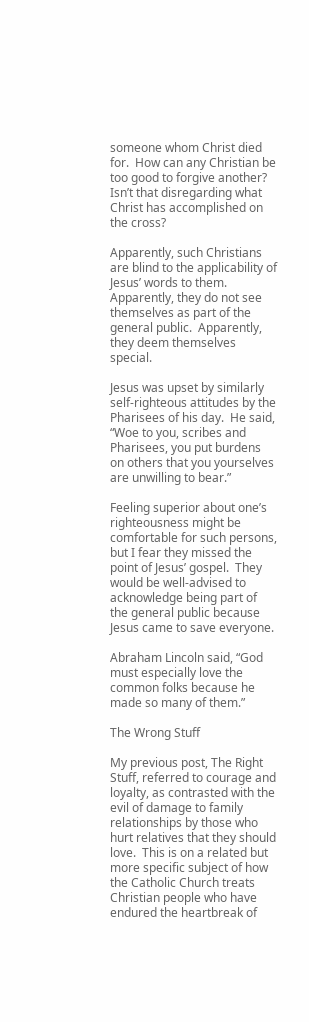someone whom Christ died for.  How can any Christian be too good to forgive another?   Isn’t that disregarding what Christ has accomplished on the cross?

Apparently, such Christians are blind to the applicability of Jesus’ words to them.  Apparently, they do not see themselves as part of the general public.  Apparently, they deem themselves special.

Jesus was upset by similarly self-righteous attitudes by the Pharisees of his day.  He said, “Woe to you, scribes and Pharisees, you put burdens on others that you yourselves are unwilling to bear.”

Feeling superior about one’s righteousness might be comfortable for such persons, but I fear they missed the point of Jesus’ gospel.  They would be well-advised to acknowledge being part of the general public because Jesus came to save everyone.

Abraham Lincoln said, “God must especially love the common folks because he made so many of them.”

The Wrong Stuff

My previous post, The Right Stuff, referred to courage and loyalty, as contrasted with the evil of damage to family relationships by those who hurt relatives that they should love.  This is on a related but more specific subject of how the Catholic Church treats Christian people who have endured the heartbreak of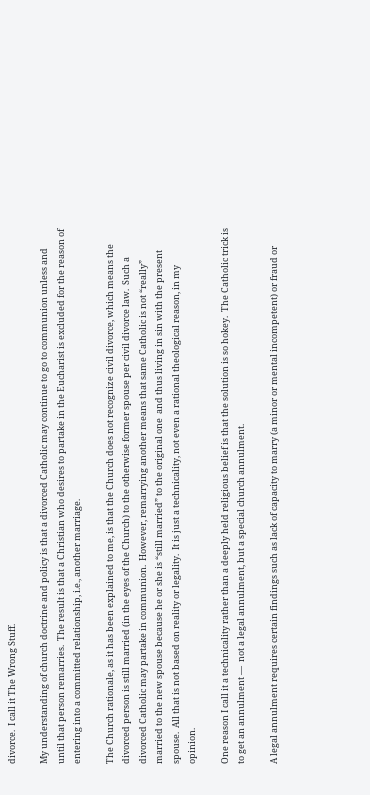divorce.  I call it The Wrong Stuff.

My understanding of church doctrine and policy is that a divorced Catholic may continue to go to communion unless and until that person remarries.  The result is that a Christian who desires to partake in the Eucharist is excluded for the reason of entering into a committed relationship, i.e., another marriage.

The Church rationale, as it has been explained to me, is that the Church does not recognize civil divorce, which means the divorced person is still married (in the eyes of the Church) to the otherwise former spouse per civil divorce law.  Such a divorced Catholic may partake in communion.  However, remarrying another means that same Catholic is not “really” married to the new spouse because he or she is “still married” to the original one  and thus living in sin with the present spouse.  All that is not based on reality or legality.  It is just a technicality, not even a rational theological reason, in my opinion.

One reason I call it a technicality rather than a deeply held religious belief is that the solution is so hokey.  The Catholic trick is to get an annulment —  not a legal annulment, but a special church annulment.

A legal annulment requires certain findings such as lack of capacity to marry (a minor or mental incompetent) or fraud or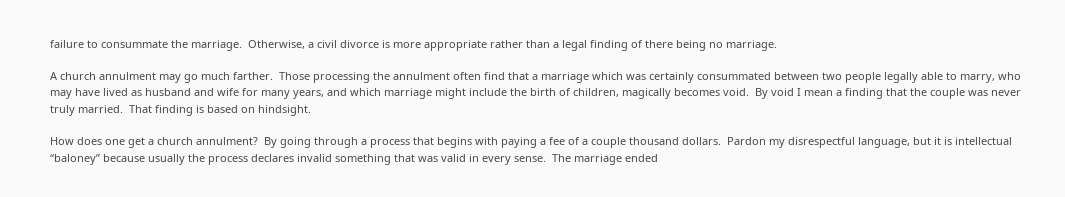failure to consummate the marriage.  Otherwise, a civil divorce is more appropriate rather than a legal finding of there being no marriage.

A church annulment may go much farther.  Those processing the annulment often find that a marriage which was certainly consummated between two people legally able to marry, who may have lived as husband and wife for many years, and which marriage might include the birth of children, magically becomes void.  By void I mean a finding that the couple was never truly married.  That finding is based on hindsight.

How does one get a church annulment?  By going through a process that begins with paying a fee of a couple thousand dollars.  Pardon my disrespectful language, but it is intellectual “baloney” because usually the process declares invalid something that was valid in every sense.  The marriage ended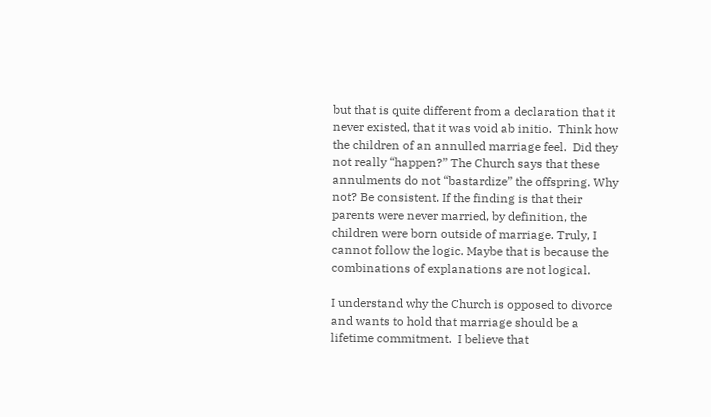but that is quite different from a declaration that it never existed, that it was void ab initio.  Think how the children of an annulled marriage feel.  Did they not really “happen?” The Church says that these annulments do not “bastardize” the offspring. Why not? Be consistent. If the finding is that their parents were never married, by definition, the children were born outside of marriage. Truly, I cannot follow the logic. Maybe that is because the combinations of explanations are not logical.

I understand why the Church is opposed to divorce and wants to hold that marriage should be a lifetime commitment.  I believe that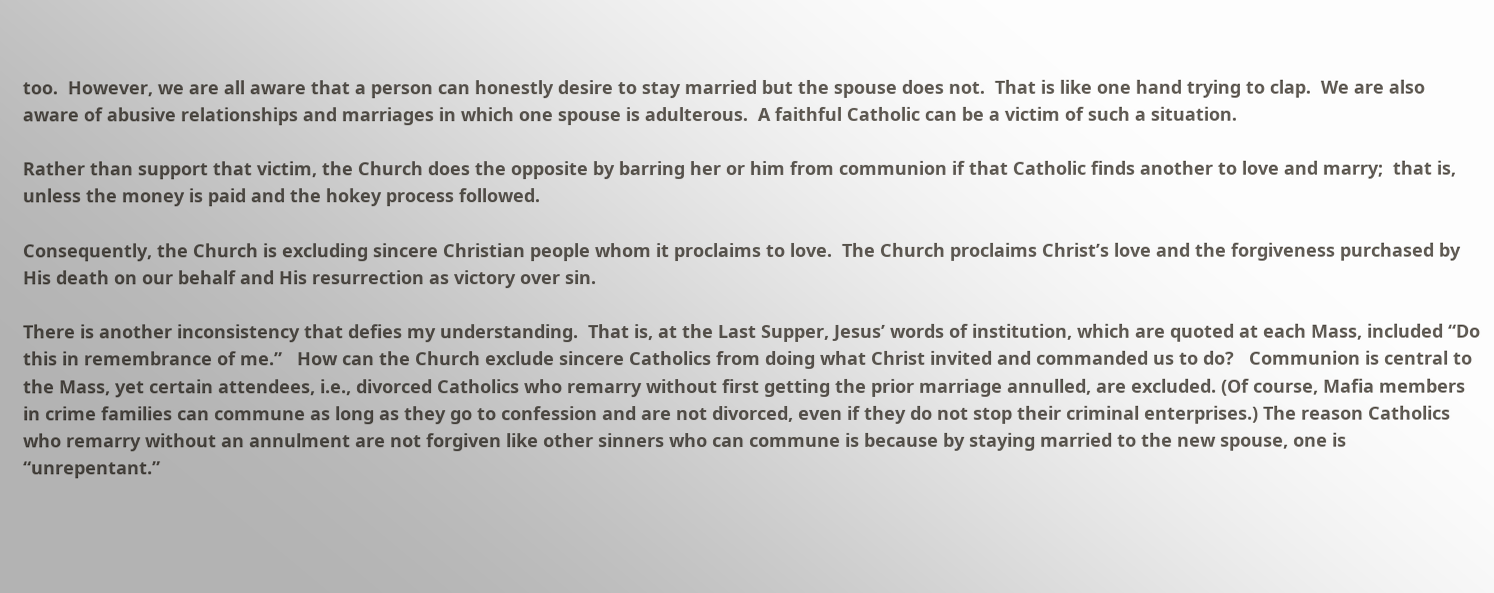too.  However, we are all aware that a person can honestly desire to stay married but the spouse does not.  That is like one hand trying to clap.  We are also aware of abusive relationships and marriages in which one spouse is adulterous.  A faithful Catholic can be a victim of such a situation.

Rather than support that victim, the Church does the opposite by barring her or him from communion if that Catholic finds another to love and marry;  that is, unless the money is paid and the hokey process followed.

Consequently, the Church is excluding sincere Christian people whom it proclaims to love.  The Church proclaims Christ’s love and the forgiveness purchased by His death on our behalf and His resurrection as victory over sin.

There is another inconsistency that defies my understanding.  That is, at the Last Supper, Jesus’ words of institution, which are quoted at each Mass, included “Do this in remembrance of me.”   How can the Church exclude sincere Catholics from doing what Christ invited and commanded us to do?   Communion is central to the Mass, yet certain attendees, i.e., divorced Catholics who remarry without first getting the prior marriage annulled, are excluded. (Of course, Mafia members in crime families can commune as long as they go to confession and are not divorced, even if they do not stop their criminal enterprises.) The reason Catholics who remarry without an annulment are not forgiven like other sinners who can commune is because by staying married to the new spouse, one is “unrepentant.”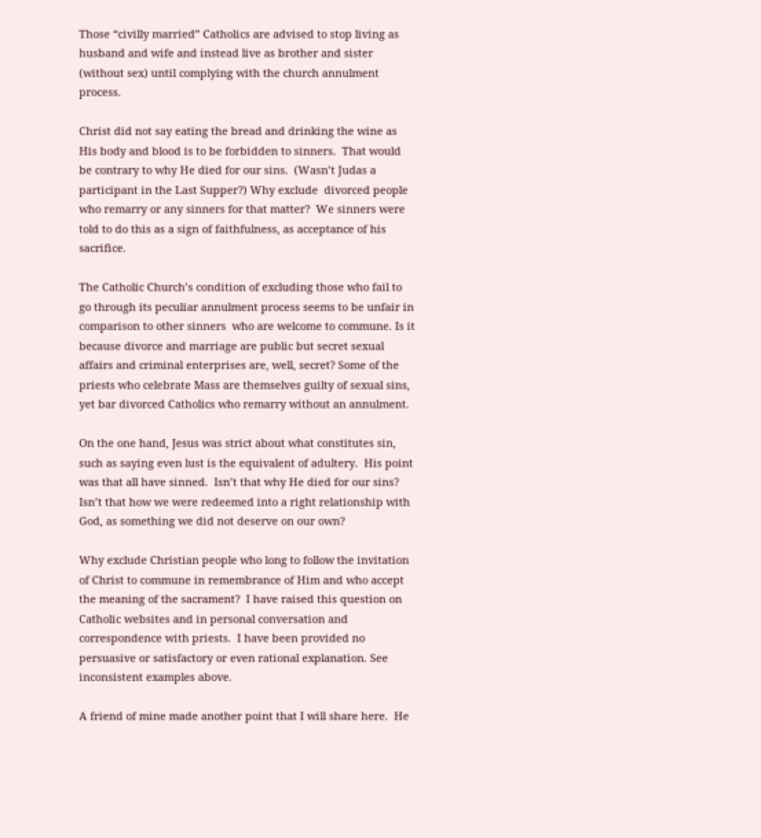Those “civilly married” Catholics are advised to stop living as husband and wife and instead live as brother and sister (without sex) until complying with the church annulment process.

Christ did not say eating the bread and drinking the wine as His body and blood is to be forbidden to sinners.  That would be contrary to why He died for our sins.  (Wasn’t Judas a participant in the Last Supper?) Why exclude  divorced people who remarry or any sinners for that matter?  We sinners were told to do this as a sign of faithfulness, as acceptance of his sacrifice.

The Catholic Church’s condition of excluding those who fail to go through its peculiar annulment process seems to be unfair in comparison to other sinners  who are welcome to commune. Is it because divorce and marriage are public but secret sexual affairs and criminal enterprises are, well, secret? Some of the priests who celebrate Mass are themselves guilty of sexual sins, yet bar divorced Catholics who remarry without an annulment.

On the one hand, Jesus was strict about what constitutes sin, such as saying even lust is the equivalent of adultery.  His point was that all have sinned.  Isn’t that why He died for our sins?  Isn’t that how we were redeemed into a right relationship with God, as something we did not deserve on our own?

Why exclude Christian people who long to follow the invitation of Christ to commune in remembrance of Him and who accept the meaning of the sacrament?  I have raised this question on Catholic websites and in personal conversation and correspondence with priests.  I have been provided no persuasive or satisfactory or even rational explanation. See inconsistent examples above.

A friend of mine made another point that I will share here.  He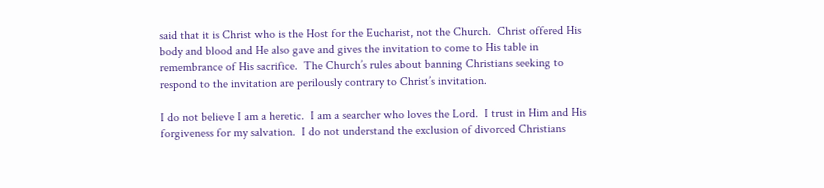said that it is Christ who is the Host for the Eucharist, not the Church.  Christ offered His body and blood and He also gave and gives the invitation to come to His table in remembrance of His sacrifice.  The Church’s rules about banning Christians seeking to respond to the invitation are perilously contrary to Christ’s invitation.

I do not believe I am a heretic.  I am a searcher who loves the Lord.  I trust in Him and His forgiveness for my salvation.  I do not understand the exclusion of divorced Christians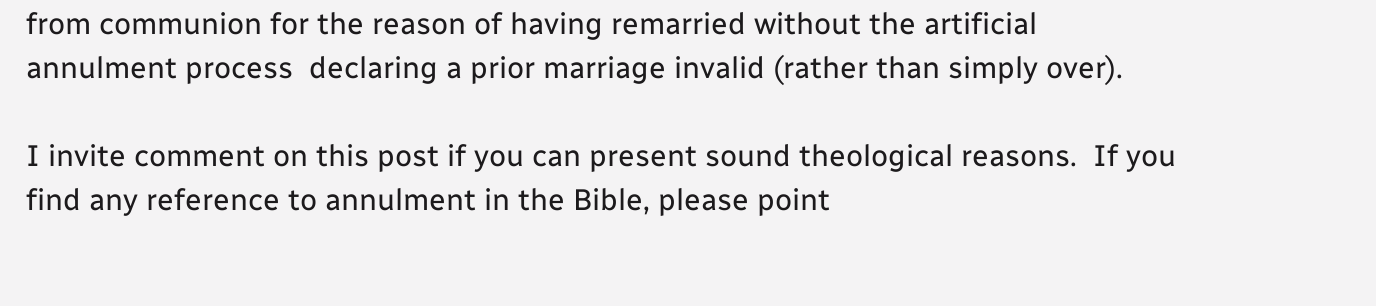from communion for the reason of having remarried without the artificial annulment process  declaring a prior marriage invalid (rather than simply over).

I invite comment on this post if you can present sound theological reasons.  If you find any reference to annulment in the Bible, please point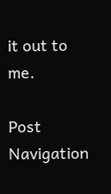it out to me.

Post Navigation